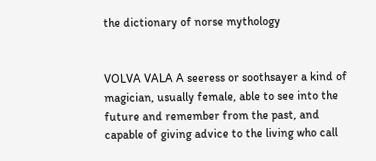the dictionary of norse mythology


VOLVA VALA A seeress or soothsayer a kind of magician, usually female, able to see into the future and remember from the past, and capable of giving advice to the living who call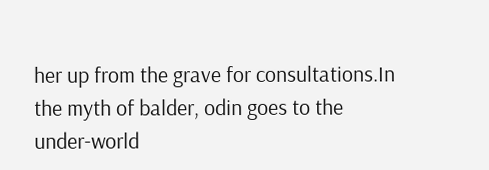her up from the grave for consultations.In the myth of balder, odin goes to the under-world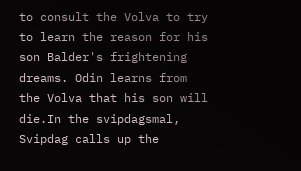to consult the Volva to try to learn the reason for his son Balder's frightening dreams. Odin learns from the Volva that his son will die.In the svipdagsmal, Svipdag calls up the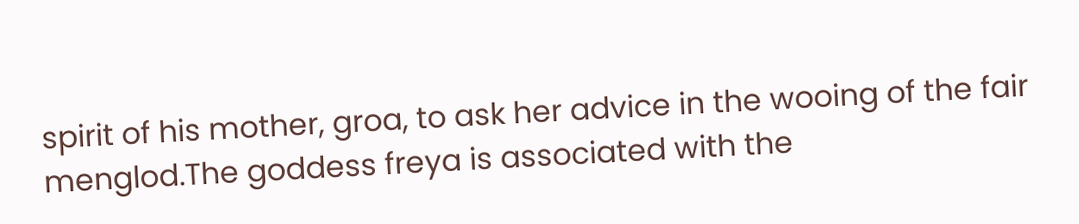spirit of his mother, groa, to ask her advice in the wooing of the fair menglod.The goddess freya is associated with the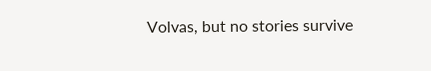Volvas, but no stories survive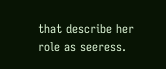that describe her role as seeress.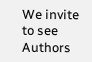We invite to see Authors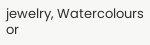jewelry, Watercolours or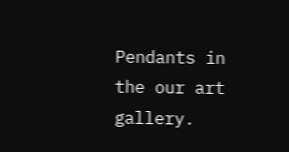Pendants in the our art gallery.